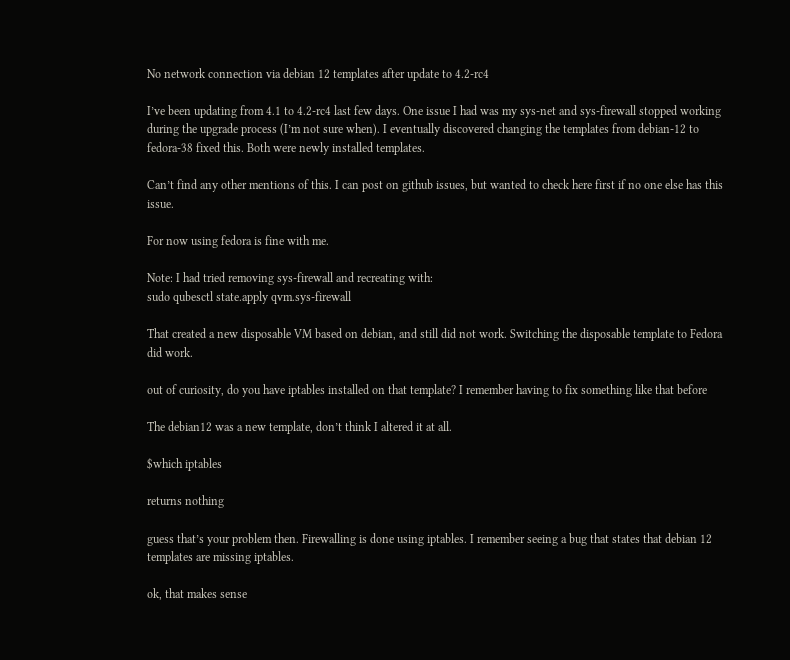No network connection via debian 12 templates after update to 4.2-rc4

I’ve been updating from 4.1 to 4.2-rc4 last few days. One issue I had was my sys-net and sys-firewall stopped working during the upgrade process (I’m not sure when). I eventually discovered changing the templates from debian-12 to fedora-38 fixed this. Both were newly installed templates.

Can’t find any other mentions of this. I can post on github issues, but wanted to check here first if no one else has this issue.

For now using fedora is fine with me.

Note: I had tried removing sys-firewall and recreating with:
sudo qubesctl state.apply qvm.sys-firewall

That created a new disposable VM based on debian, and still did not work. Switching the disposable template to Fedora did work.

out of curiosity, do you have iptables installed on that template? I remember having to fix something like that before

The debian12 was a new template, don’t think I altered it at all.

$which iptables

returns nothing

guess that’s your problem then. Firewalling is done using iptables. I remember seeing a bug that states that debian 12 templates are missing iptables.

ok, that makes sense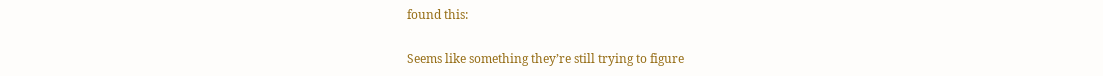found this:

Seems like something they’re still trying to figure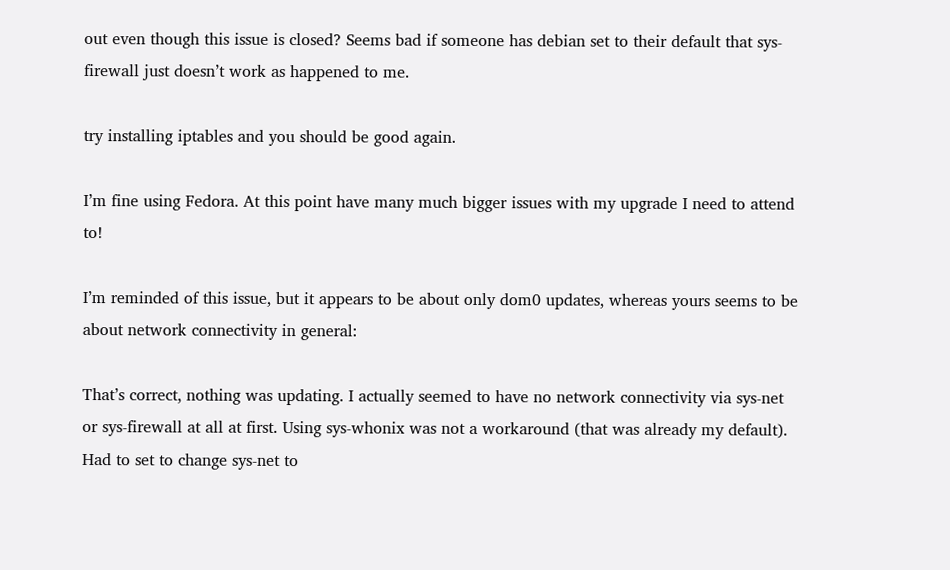out even though this issue is closed? Seems bad if someone has debian set to their default that sys-firewall just doesn’t work as happened to me.

try installing iptables and you should be good again.

I’m fine using Fedora. At this point have many much bigger issues with my upgrade I need to attend to!

I’m reminded of this issue, but it appears to be about only dom0 updates, whereas yours seems to be about network connectivity in general:

That’s correct, nothing was updating. I actually seemed to have no network connectivity via sys-net or sys-firewall at all at first. Using sys-whonix was not a workaround (that was already my default). Had to set to change sys-net to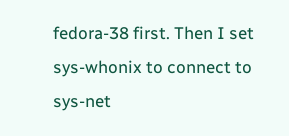fedora-38 first. Then I set sys-whonix to connect to sys-net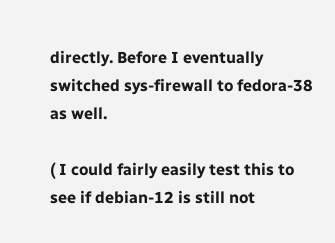directly. Before I eventually switched sys-firewall to fedora-38 as well.

( I could fairly easily test this to see if debian-12 is still not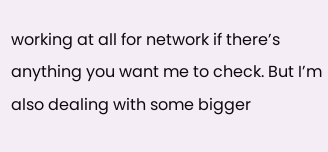working at all for network if there’s anything you want me to check. But I’m also dealing with some bigger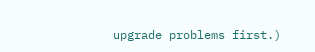upgrade problems first.)